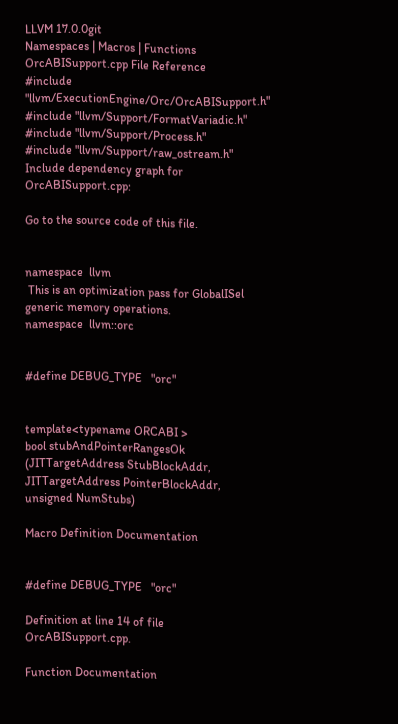LLVM 17.0.0git
Namespaces | Macros | Functions
OrcABISupport.cpp File Reference
#include "llvm/ExecutionEngine/Orc/OrcABISupport.h"
#include "llvm/Support/FormatVariadic.h"
#include "llvm/Support/Process.h"
#include "llvm/Support/raw_ostream.h"
Include dependency graph for OrcABISupport.cpp:

Go to the source code of this file.


namespace  llvm
 This is an optimization pass for GlobalISel generic memory operations.
namespace  llvm::orc


#define DEBUG_TYPE   "orc"


template<typename ORCABI >
bool stubAndPointerRangesOk (JITTargetAddress StubBlockAddr, JITTargetAddress PointerBlockAddr, unsigned NumStubs)

Macro Definition Documentation


#define DEBUG_TYPE   "orc"

Definition at line 14 of file OrcABISupport.cpp.

Function Documentation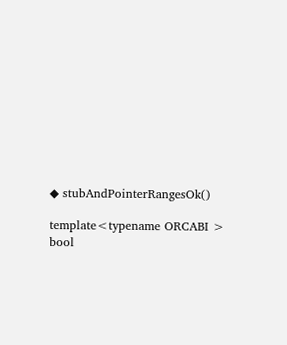◆ stubAndPointerRangesOk()

template<typename ORCABI >
bool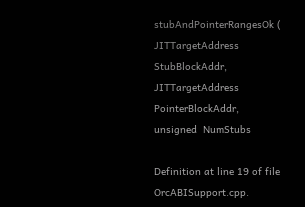stubAndPointerRangesOk ( JITTargetAddress  StubBlockAddr,
JITTargetAddress  PointerBlockAddr,
unsigned  NumStubs

Definition at line 19 of file OrcABISupport.cpp.